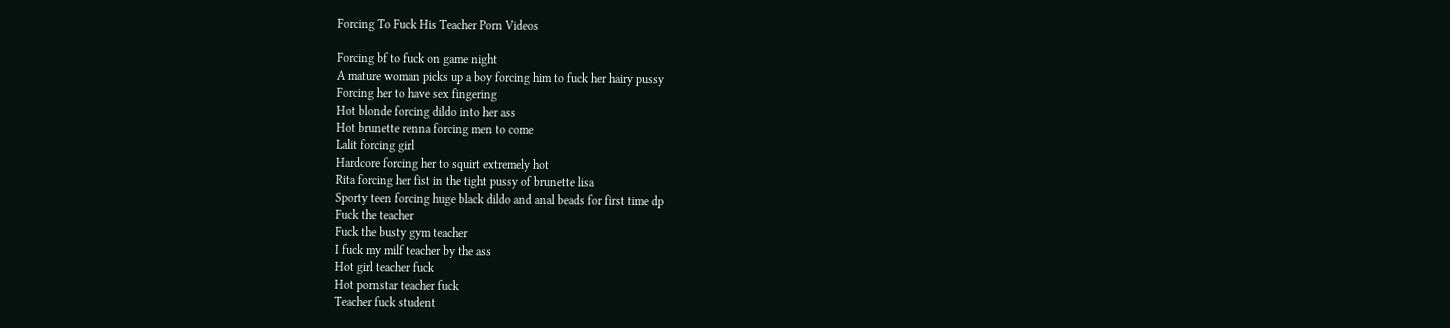Forcing To Fuck His Teacher Porn Videos

Forcing bf to fuck on game night
A mature woman picks up a boy forcing him to fuck her hairy pussy
Forcing her to have sex fingering
Hot blonde forcing dildo into her ass
Hot brunette renna forcing men to come
Lalit forcing girl
Hardcore forcing her to squirt extremely hot
Rita forcing her fist in the tight pussy of brunette lisa
Sporty teen forcing huge black dildo and anal beads for first time dp
Fuck the teacher
Fuck the busty gym teacher
I fuck my milf teacher by the ass
Hot girl teacher fuck
Hot pornstar teacher fuck
Teacher fuck student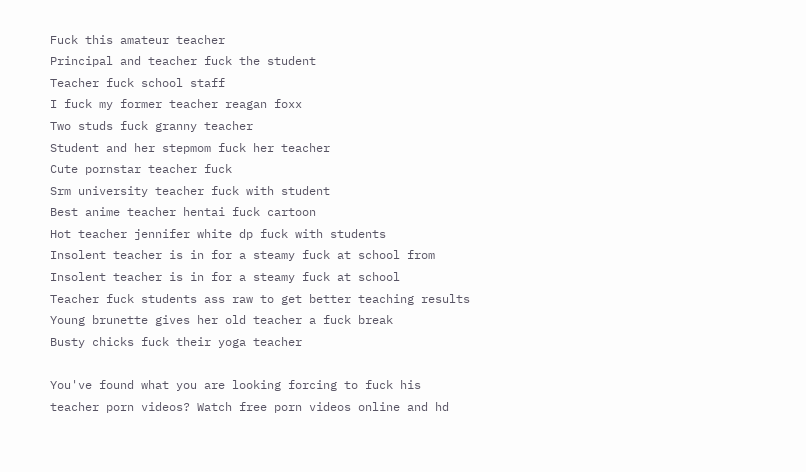Fuck this amateur teacher
Principal and teacher fuck the student
Teacher fuck school staff
I fuck my former teacher reagan foxx
Two studs fuck granny teacher
Student and her stepmom fuck her teacher
Cute pornstar teacher fuck
Srm university teacher fuck with student
Best anime teacher hentai fuck cartoon
Hot teacher jennifer white dp fuck with students
Insolent teacher is in for a steamy fuck at school from
Insolent teacher is in for a steamy fuck at school
Teacher fuck students ass raw to get better teaching results
Young brunette gives her old teacher a fuck break
Busty chicks fuck their yoga teacher

You've found what you are looking forcing to fuck his teacher porn videos? Watch free porn videos online and hd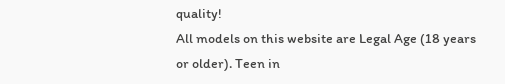quality!
All models on this website are Legal Age (18 years or older). Teen in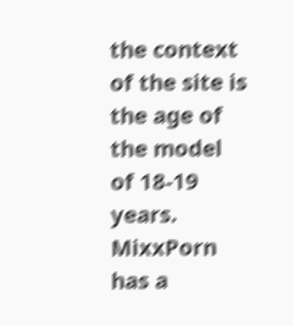the context of the site is the age of the model of 18-19 years. MixxPorn has a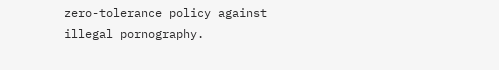zero-tolerance policy against illegal pornography.